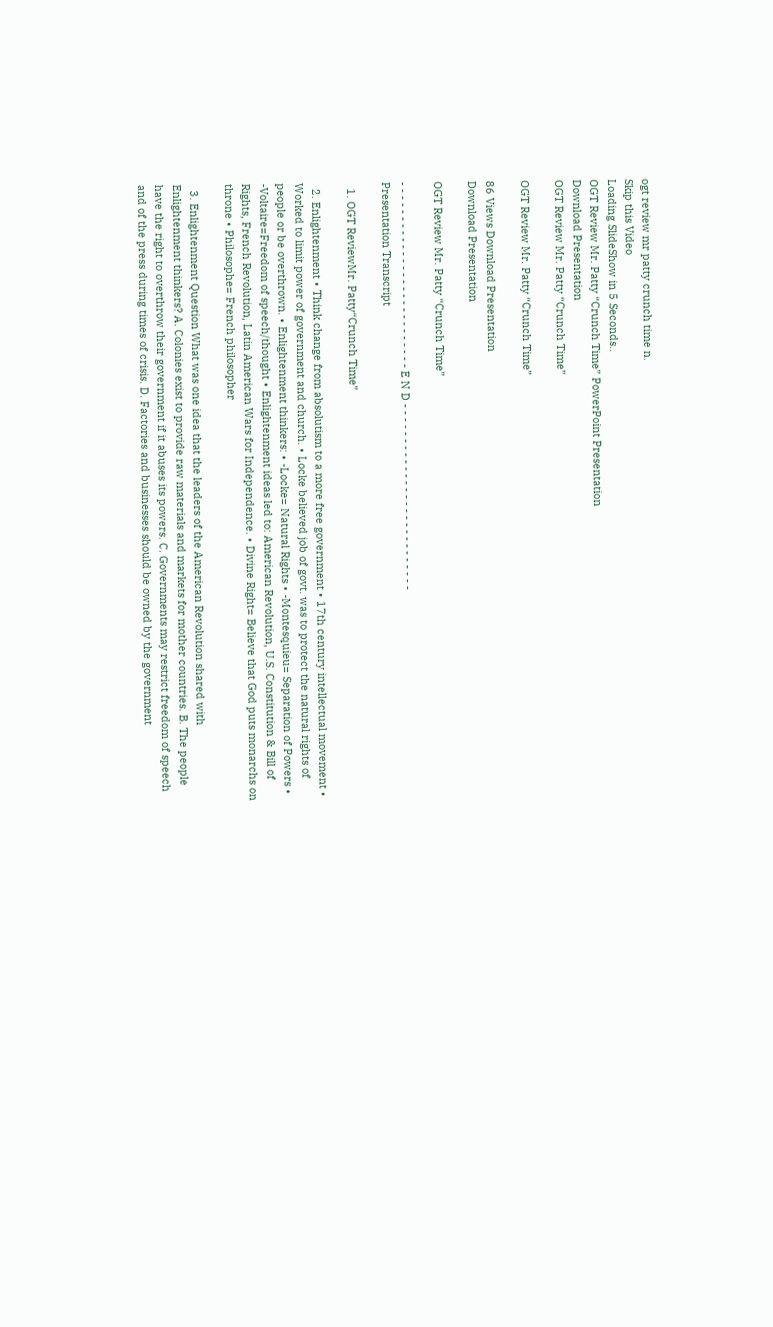ogt review mr patty crunch time n.
Skip this Video
Loading SlideShow in 5 Seconds..
OGT Review Mr. Patty “Crunch Time” PowerPoint Presentation
Download Presentation
OGT Review Mr. Patty “Crunch Time”

OGT Review Mr. Patty “Crunch Time”

86 Views Download Presentation
Download Presentation

OGT Review Mr. Patty “Crunch Time”

- - - - - - - - - - - - - - - - - - - - - - - - - - - E N D - - - - - - - - - - - - - - - - - - - - - - - - - - -
Presentation Transcript

  1. OGT ReviewMr. Patty“Crunch Time”

  2. Enlightenment • Think change from absolutism to a more free government • 17th century intellectual movement • Worked to limit power of government and church. • Locke believed job of govt. was to protect the natural rights of people or be overthrown. • Enlightenment thinkers: • -Locke= Natural Rights • -Montesquieu= Separation of Powers • -Voltaire=Freedom of speech/thought • Enlightenment ideas led to: American Revolution, U.S. Constitution & Bill of Rights, French Revolution, Latin American Wars for Independence. • Divine Right= Believe that God puts monarchs on throne • Philosophe= French philosopher

  3. Enlightenment Question What was one idea that the leaders of the American Revolution shared with Enlightenment thinkers? A. Colonies exist to provide raw materials and markets for mother countries. B. The people have the right to overthrow their government if it abuses its powers. C. Governments may restrict freedom of speech and of the press during times of crisis. D. Factories and businesses should be owned by the government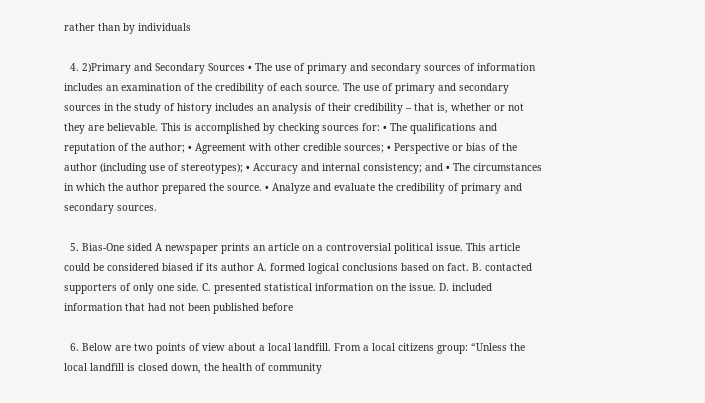rather than by individuals

  4. 2)Primary and Secondary Sources • The use of primary and secondary sources of information includes an examination of the credibility of each source. The use of primary and secondary sources in the study of history includes an analysis of their credibility – that is, whether or not they are believable. This is accomplished by checking sources for: • The qualifications and reputation of the author; • Agreement with other credible sources; • Perspective or bias of the author (including use of stereotypes); • Accuracy and internal consistency; and • The circumstances in which the author prepared the source. • Analyze and evaluate the credibility of primary and secondary sources.

  5. Bias-One sided A newspaper prints an article on a controversial political issue. This article could be considered biased if its author A. formed logical conclusions based on fact. B. contacted supporters of only one side. C. presented statistical information on the issue. D. included information that had not been published before

  6. Below are two points of view about a local landfill. From a local citizens group: “Unless the local landfill is closed down, the health of community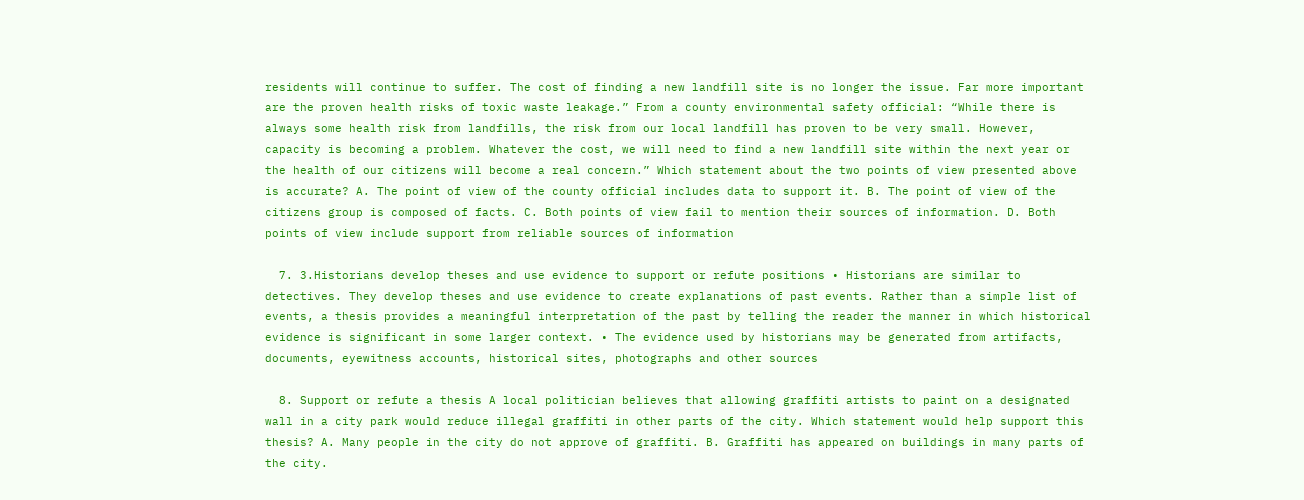residents will continue to suffer. The cost of finding a new landfill site is no longer the issue. Far more important are the proven health risks of toxic waste leakage.” From a county environmental safety official: “While there is always some health risk from landfills, the risk from our local landfill has proven to be very small. However, capacity is becoming a problem. Whatever the cost, we will need to find a new landfill site within the next year or the health of our citizens will become a real concern.” Which statement about the two points of view presented above is accurate? A. The point of view of the county official includes data to support it. B. The point of view of the citizens group is composed of facts. C. Both points of view fail to mention their sources of information. D. Both points of view include support from reliable sources of information

  7. 3.Historians develop theses and use evidence to support or refute positions • Historians are similar to detectives. They develop theses and use evidence to create explanations of past events. Rather than a simple list of events, a thesis provides a meaningful interpretation of the past by telling the reader the manner in which historical evidence is significant in some larger context. • The evidence used by historians may be generated from artifacts, documents, eyewitness accounts, historical sites, photographs and other sources

  8. Support or refute a thesis A local politician believes that allowing graffiti artists to paint on a designated wall in a city park would reduce illegal graffiti in other parts of the city. Which statement would help support this thesis? A. Many people in the city do not approve of graffiti. B. Graffiti has appeared on buildings in many parts of the city.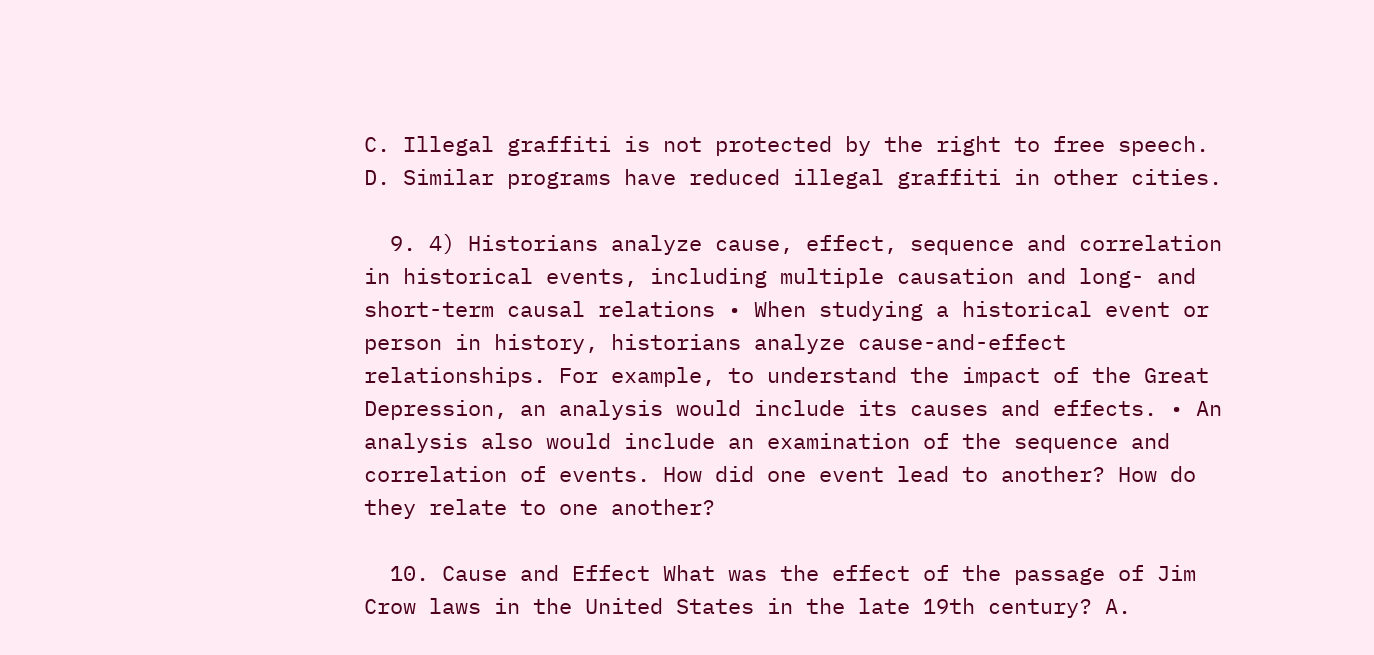C. Illegal graffiti is not protected by the right to free speech. D. Similar programs have reduced illegal graffiti in other cities.

  9. 4) Historians analyze cause, effect, sequence and correlation in historical events, including multiple causation and long- and short-term causal relations • When studying a historical event or person in history, historians analyze cause-and-effect relationships. For example, to understand the impact of the Great Depression, an analysis would include its causes and effects. • An analysis also would include an examination of the sequence and correlation of events. How did one event lead to another? How do they relate to one another?

  10. Cause and Effect What was the effect of the passage of Jim Crow laws in the United States in the late 19th century? A.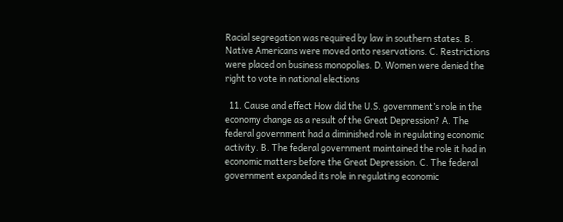Racial segregation was required by law in southern states. B. Native Americans were moved onto reservations. C. Restrictions were placed on business monopolies. D. Women were denied the right to vote in national elections

  11. Cause and effect How did the U.S. government’s role in the economy change as a result of the Great Depression? A. The federal government had a diminished role in regulating economic activity. B. The federal government maintained the role it had in economic matters before the Great Depression. C. The federal government expanded its role in regulating economic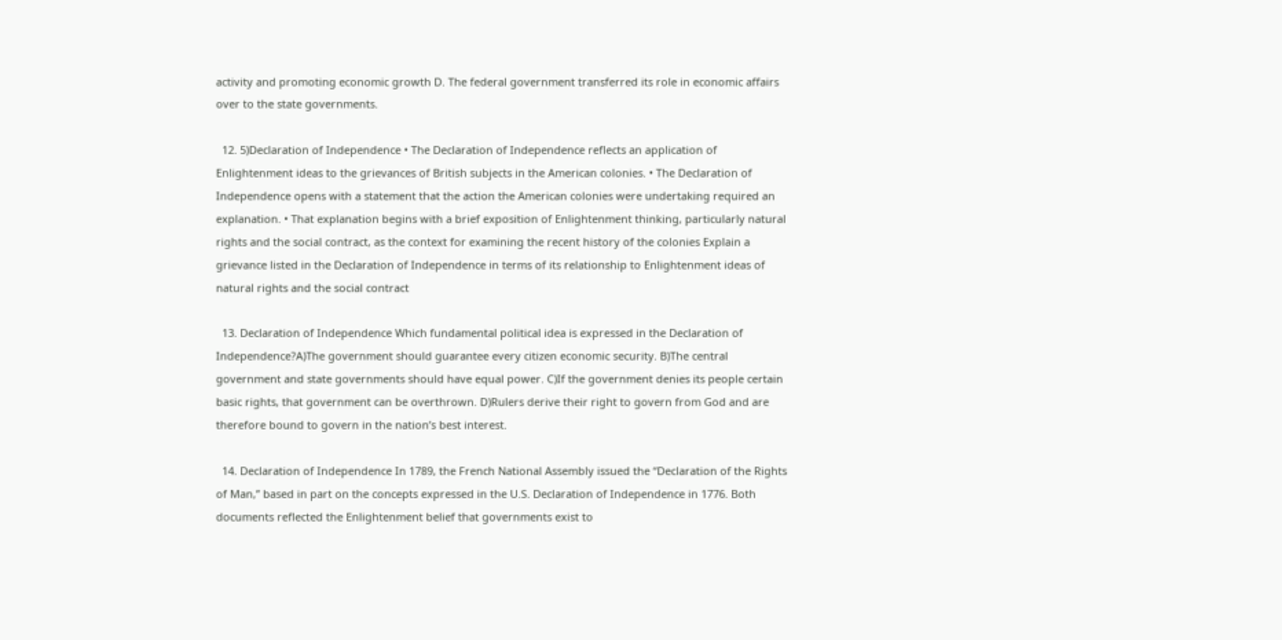activity and promoting economic growth D. The federal government transferred its role in economic affairs over to the state governments.

  12. 5)Declaration of Independence • The Declaration of Independence reflects an application of Enlightenment ideas to the grievances of British subjects in the American colonies. • The Declaration of Independence opens with a statement that the action the American colonies were undertaking required an explanation. • That explanation begins with a brief exposition of Enlightenment thinking, particularly natural rights and the social contract, as the context for examining the recent history of the colonies Explain a grievance listed in the Declaration of Independence in terms of its relationship to Enlightenment ideas of natural rights and the social contract

  13. Declaration of Independence Which fundamental political idea is expressed in the Declaration of Independence?A)The government should guarantee every citizen economic security. B)The central government and state governments should have equal power. C)If the government denies its people certain basic rights, that government can be overthrown. D)Rulers derive their right to govern from God and are therefore bound to govern in the nation’s best interest.

  14. Declaration of Independence In 1789, the French National Assembly issued the “Declaration of the Rights of Man,” based in part on the concepts expressed in the U.S. Declaration of Independence in 1776. Both documents reflected the Enlightenment belief that governments exist to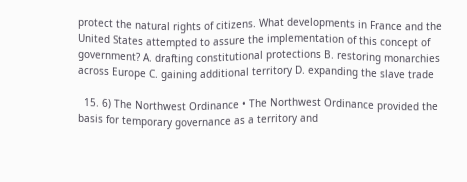protect the natural rights of citizens. What developments in France and the United States attempted to assure the implementation of this concept of government? A. drafting constitutional protections B. restoring monarchies across Europe C. gaining additional territory D. expanding the slave trade

  15. 6) The Northwest Ordinance • The Northwest Ordinance provided the basis for temporary governance as a territory and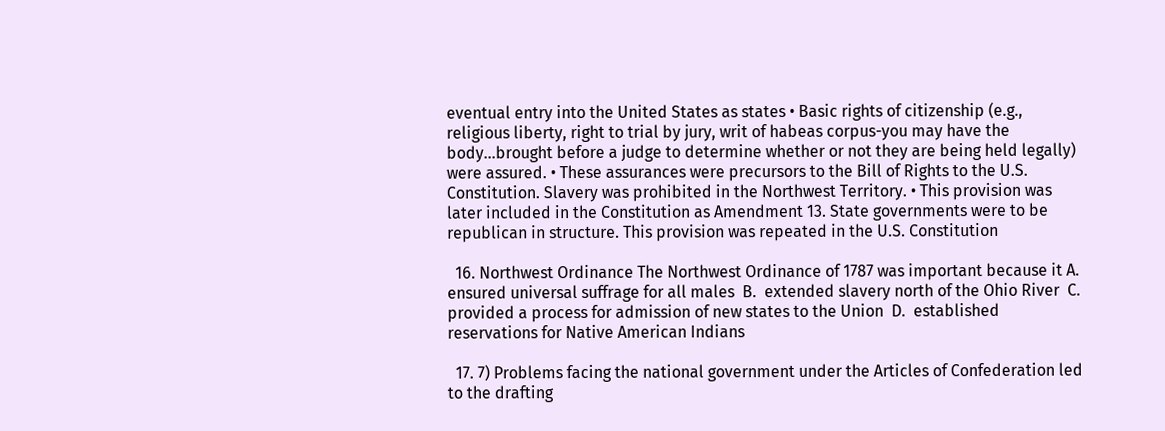eventual entry into the United States as states • Basic rights of citizenship (e.g., religious liberty, right to trial by jury, writ of habeas corpus-you may have the body…brought before a judge to determine whether or not they are being held legally) were assured. • These assurances were precursors to the Bill of Rights to the U.S. Constitution. Slavery was prohibited in the Northwest Territory. • This provision was later included in the Constitution as Amendment 13. State governments were to be republican in structure. This provision was repeated in the U.S. Constitution

  16. Northwest Ordinance The Northwest Ordinance of 1787 was important because it A.  ensured universal suffrage for all males  B.  extended slavery north of the Ohio River  C.  provided a process for admission of new states to the Union  D.  established reservations for Native American Indians

  17. 7) Problems facing the national government under the Articles of Confederation led to the drafting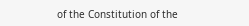of the Constitution of the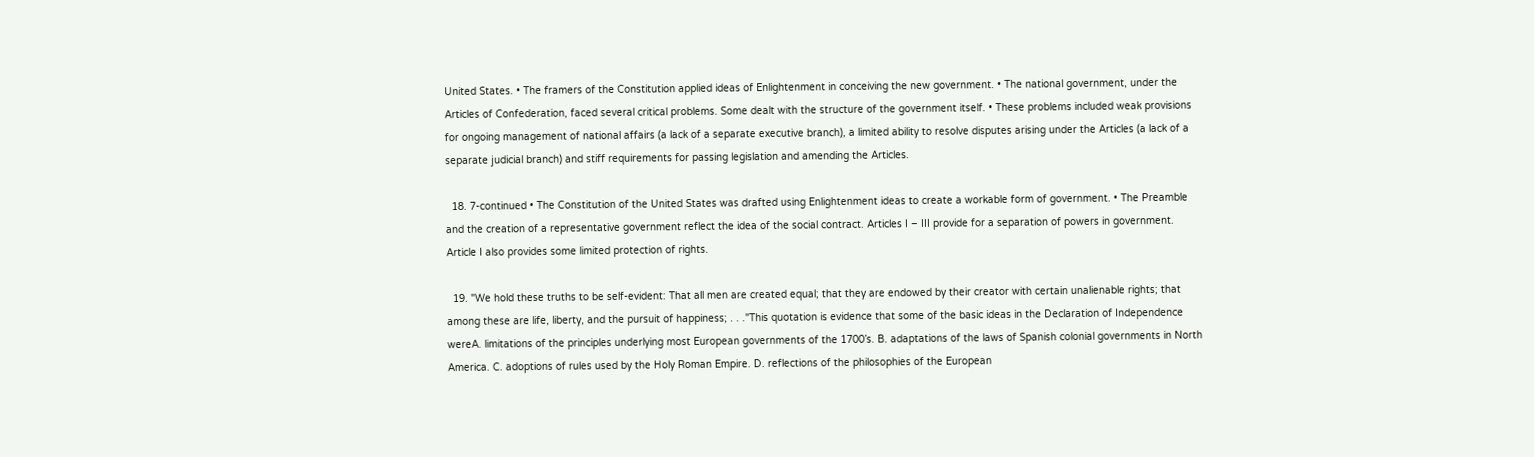United States. • The framers of the Constitution applied ideas of Enlightenment in conceiving the new government. • The national government, under the Articles of Confederation, faced several critical problems. Some dealt with the structure of the government itself. • These problems included weak provisions for ongoing management of national affairs (a lack of a separate executive branch), a limited ability to resolve disputes arising under the Articles (a lack of a separate judicial branch) and stiff requirements for passing legislation and amending the Articles.

  18. 7-continued • The Constitution of the United States was drafted using Enlightenment ideas to create a workable form of government. • The Preamble and the creation of a representative government reflect the idea of the social contract. Articles I – III provide for a separation of powers in government. Article I also provides some limited protection of rights.

  19. "We hold these truths to be self-evident: That all men are created equal; that they are endowed by their creator with certain unalienable rights; that among these are life, liberty, and the pursuit of happiness; . . ."This quotation is evidence that some of the basic ideas in the Declaration of Independence wereA. limitations of the principles underlying most European governments of the 1700’s. B. adaptations of the laws of Spanish colonial governments in North America. C. adoptions of rules used by the Holy Roman Empire. D. reflections of the philosophies of the European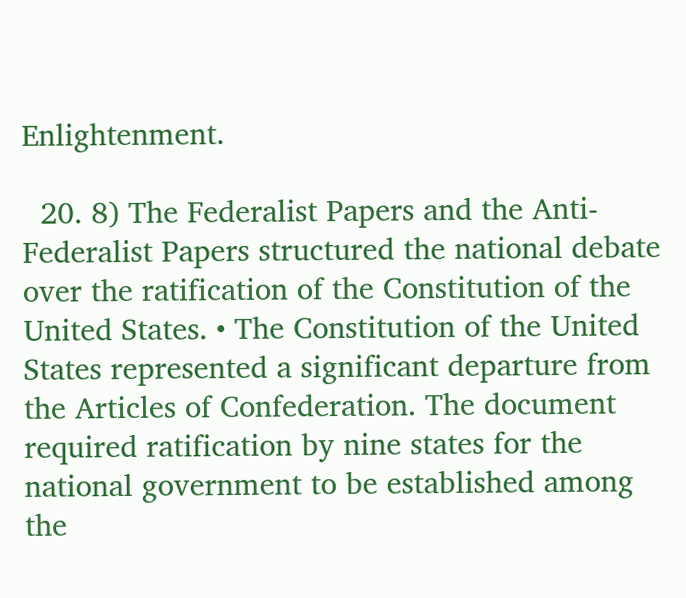Enlightenment.

  20. 8) The Federalist Papers and the Anti-Federalist Papers structured the national debate over the ratification of the Constitution of the United States. • The Constitution of the United States represented a significant departure from the Articles of Confederation. The document required ratification by nine states for the national government to be established among the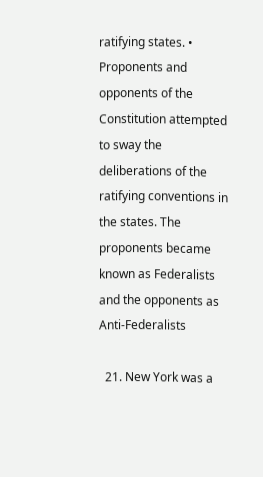ratifying states. • Proponents and opponents of the Constitution attempted to sway the deliberations of the ratifying conventions in the states. The proponents became known as Federalists and the opponents as Anti-Federalists

  21. New York was a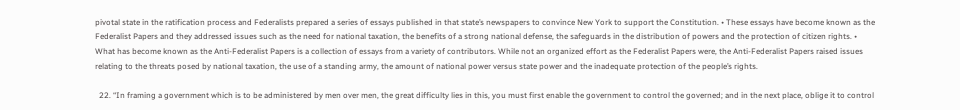pivotal state in the ratification process and Federalists prepared a series of essays published in that state’s newspapers to convince New York to support the Constitution. • These essays have become known as the Federalist Papers and they addressed issues such as the need for national taxation, the benefits of a strong national defense, the safeguards in the distribution of powers and the protection of citizen rights. • What has become known as the Anti-Federalist Papers is a collection of essays from a variety of contributors. While not an organized effort as the Federalist Papers were, the Anti-Federalist Papers raised issues relating to the threats posed by national taxation, the use of a standing army, the amount of national power versus state power and the inadequate protection of the people’s rights.

  22. “In framing a government which is to be administered by men over men, the great difficulty lies in this, you must first enable the government to control the governed; and in the next place, oblige it to control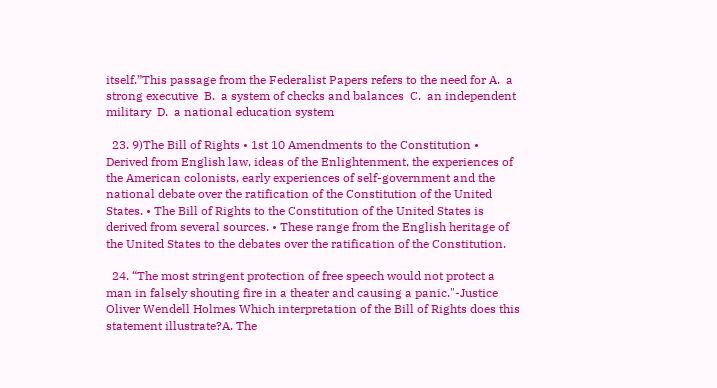itself.”This passage from the Federalist Papers refers to the need for A.  a strong executive  B.  a system of checks and balances  C.  an independent military  D.  a national education system

  23. 9)The Bill of Rights • 1st 10 Amendments to the Constitution • Derived from English law, ideas of the Enlightenment, the experiences of the American colonists, early experiences of self-government and the national debate over the ratification of the Constitution of the United States. • The Bill of Rights to the Constitution of the United States is derived from several sources. • These range from the English heritage of the United States to the debates over the ratification of the Constitution.

  24. “The most stringent protection of free speech would not protect a man in falsely shouting fire in a theater and causing a panic."-Justice Oliver Wendell Holmes Which interpretation of the Bill of Rights does this statement illustrate?A. The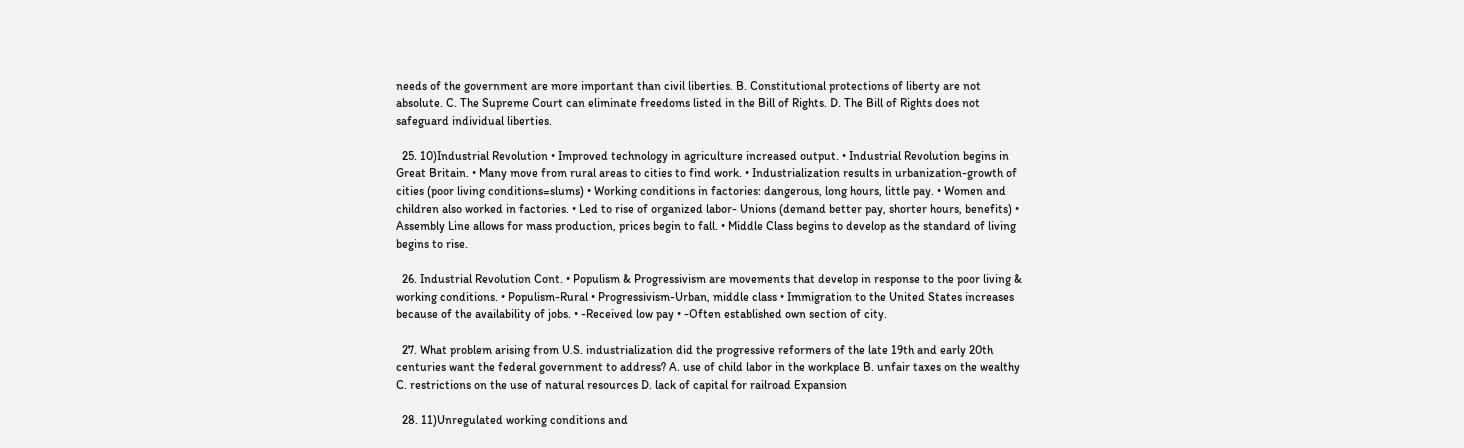needs of the government are more important than civil liberties. B. Constitutional protections of liberty are not absolute. C. The Supreme Court can eliminate freedoms listed in the Bill of Rights. D. The Bill of Rights does not safeguard individual liberties.

  25. 10)Industrial Revolution • Improved technology in agriculture increased output. • Industrial Revolution begins in Great Britain. • Many move from rural areas to cities to find work. • Industrialization results in urbanization-growth of cities (poor living conditions=slums) • Working conditions in factories: dangerous, long hours, little pay. • Women and children also worked in factories. • Led to rise of organized labor- Unions (demand better pay, shorter hours, benefits) • Assembly Line allows for mass production, prices begin to fall. • Middle Class begins to develop as the standard of living begins to rise.

  26. Industrial Revolution Cont. • Populism & Progressivism are movements that develop in response to the poor living & working conditions. • Populism-Rural • Progressivism-Urban, middle class • Immigration to the United States increases because of the availability of jobs. • -Received low pay • -Often established own section of city.

  27. What problem arising from U.S. industrialization did the progressive reformers of the late 19th and early 20th centuries want the federal government to address? A. use of child labor in the workplace B. unfair taxes on the wealthy C. restrictions on the use of natural resources D. lack of capital for railroad Expansion

  28. 11)Unregulated working conditions and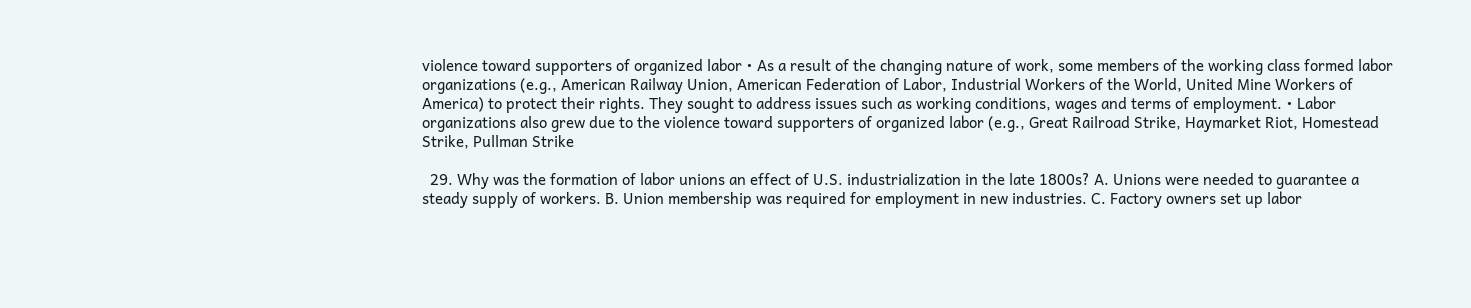violence toward supporters of organized labor • As a result of the changing nature of work, some members of the working class formed labor organizations (e.g., American Railway Union, American Federation of Labor, Industrial Workers of the World, United Mine Workers of America) to protect their rights. They sought to address issues such as working conditions, wages and terms of employment. • Labor organizations also grew due to the violence toward supporters of organized labor (e.g., Great Railroad Strike, Haymarket Riot, Homestead Strike, Pullman Strike

  29. Why was the formation of labor unions an effect of U.S. industrialization in the late 1800s? A. Unions were needed to guarantee a steady supply of workers. B. Union membership was required for employment in new industries. C. Factory owners set up labor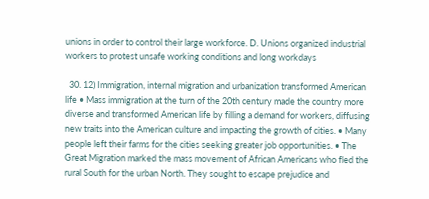unions in order to control their large workforce. D. Unions organized industrial workers to protest unsafe working conditions and long workdays

  30. 12) Immigration, internal migration and urbanization transformed American life • Mass immigration at the turn of the 20th century made the country more diverse and transformed American life by filling a demand for workers, diffusing new traits into the American culture and impacting the growth of cities. • Many people left their farms for the cities seeking greater job opportunities. • The Great Migration marked the mass movement of African Americans who fled the rural South for the urban North. They sought to escape prejudice and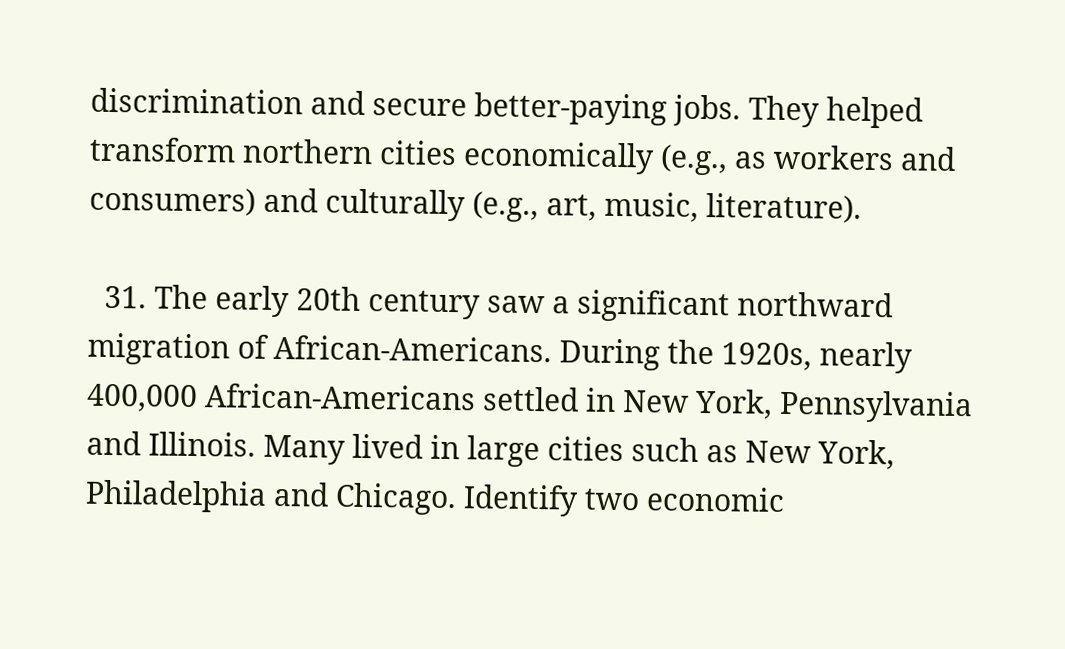discrimination and secure better-paying jobs. They helped transform northern cities economically (e.g., as workers and consumers) and culturally (e.g., art, music, literature).

  31. The early 20th century saw a significant northward migration of African-Americans. During the 1920s, nearly 400,000 African-Americans settled in New York, Pennsylvania and Illinois. Many lived in large cities such as New York, Philadelphia and Chicago. Identify two economic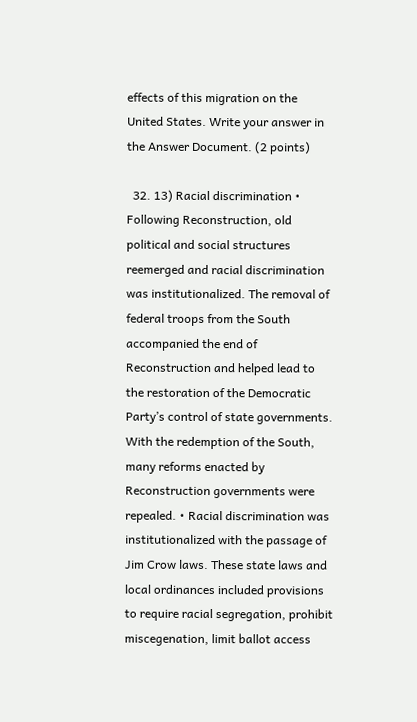effects of this migration on the United States. Write your answer in the Answer Document. (2 points)

  32. 13) Racial discrimination • Following Reconstruction, old political and social structures reemerged and racial discrimination was institutionalized. The removal of federal troops from the South accompanied the end of Reconstruction and helped lead to the restoration of the Democratic Party’s control of state governments. With the redemption of the South, many reforms enacted by Reconstruction governments were repealed. • Racial discrimination was institutionalized with the passage of Jim Crow laws. These state laws and local ordinances included provisions to require racial segregation, prohibit miscegenation, limit ballot access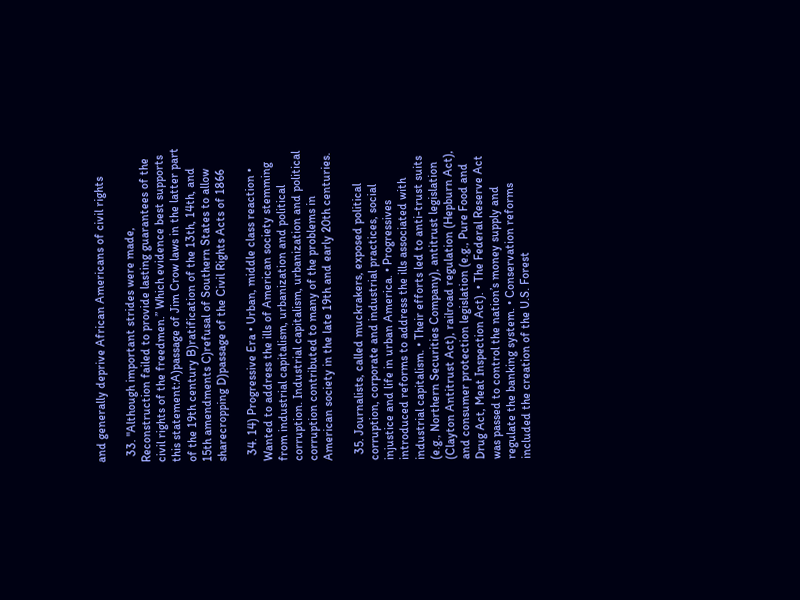and generally deprive African Americans of civil rights

  33. "Although important strides were made, Reconstruction failed to provide lasting guarantees of the civil rights of the freedmen.” Which evidence best supports this statement:A)passage of Jim Crow laws in the latter part of the 19th century B)ratification of the 13th, 14th, and 15th amendments C)refusal of Southern States to allow sharecropping D)passage of the Civil Rights Acts of 1866

  34. 14) Progressive Era • Urban, middle class reaction • Wanted to address the ills of American society stemming from industrial capitalism, urbanization and political corruption. Industrial capitalism, urbanization and political corruption contributed to many of the problems in American society in the late 19th and early 20th centuries.

  35. Journalists, called muckrakers, exposed political corruption, corporate and industrial practices, social injustice and life in urban America. • Progressives introduced reforms to address the ills associated with industrial capitalism. • Their efforts led to anti-trust suits (e.g., Northern Securities Company), antitrust legislation (Clayton Antitrust Act), railroad regulation (Hepburn Act), and consumer protection legislation (e.g., Pure Food and Drug Act, Meat Inspection Act). • The Federal Reserve Act was passed to control the nation’s money supply and regulate the banking system. • Conservation reforms included the creation of the U.S. Forest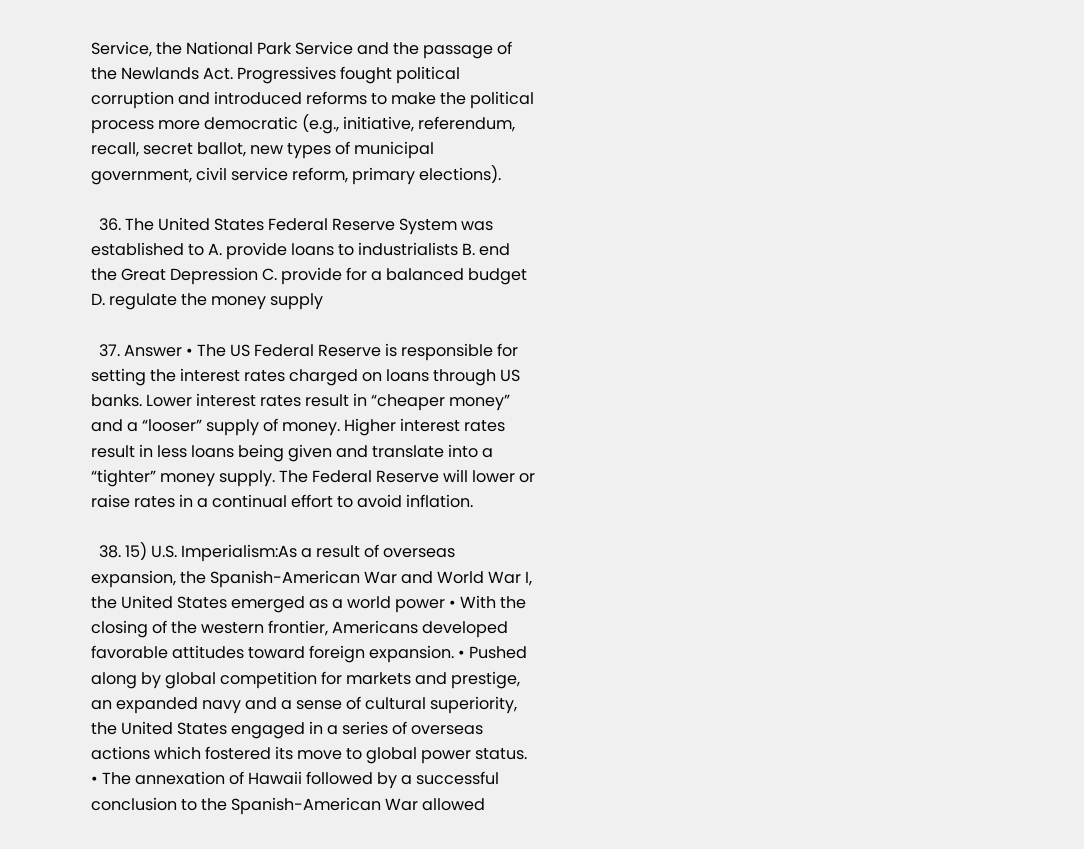Service, the National Park Service and the passage of the Newlands Act. Progressives fought political corruption and introduced reforms to make the political process more democratic (e.g., initiative, referendum, recall, secret ballot, new types of municipal government, civil service reform, primary elections).

  36. The United States Federal Reserve System was established to A. provide loans to industrialists B. end the Great Depression C. provide for a balanced budget D. regulate the money supply

  37. Answer • The US Federal Reserve is responsible for setting the interest rates charged on loans through US banks. Lower interest rates result in “cheaper money” and a “looser” supply of money. Higher interest rates result in less loans being given and translate into a “tighter” money supply. The Federal Reserve will lower or raise rates in a continual effort to avoid inflation.

  38. 15) U.S. Imperialism:As a result of overseas expansion, the Spanish-American War and World War I, the United States emerged as a world power • With the closing of the western frontier, Americans developed favorable attitudes toward foreign expansion. • Pushed along by global competition for markets and prestige, an expanded navy and a sense of cultural superiority, the United States engaged in a series of overseas actions which fostered its move to global power status. • The annexation of Hawaii followed by a successful conclusion to the Spanish-American War allowed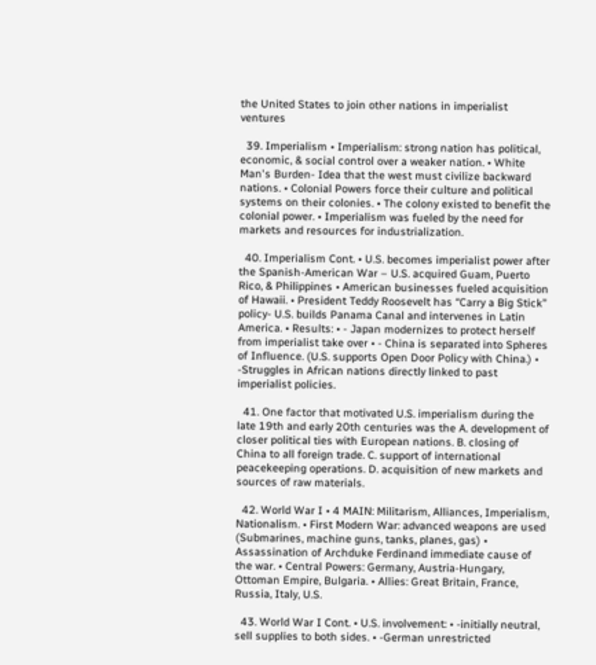the United States to join other nations in imperialist ventures

  39. Imperialism • Imperialism: strong nation has political, economic, & social control over a weaker nation. • White Man's Burden- Idea that the west must civilize backward nations. • Colonial Powers force their culture and political systems on their colonies. • The colony existed to benefit the colonial power. • Imperialism was fueled by the need for markets and resources for industrialization.

  40. Imperialism Cont. • U.S. becomes imperialist power after the Spanish-American War – U.S. acquired Guam, Puerto Rico, & Philippines • American businesses fueled acquisition of Hawaii. • President Teddy Roosevelt has “Carry a Big Stick” policy- U.S. builds Panama Canal and intervenes in Latin America. • Results: • - Japan modernizes to protect herself from imperialist take over • - China is separated into Spheres of Influence. (U.S. supports Open Door Policy with China.) • -Struggles in African nations directly linked to past imperialist policies.

  41. One factor that motivated U.S. imperialism during the late 19th and early 20th centuries was the A. development of closer political ties with European nations. B. closing of China to all foreign trade. C. support of international peacekeeping operations. D. acquisition of new markets and sources of raw materials.

  42. World War I • 4 MAIN: Militarism, Alliances, Imperialism, Nationalism. • First Modern War: advanced weapons are used (Submarines, machine guns, tanks, planes, gas) • Assassination of Archduke Ferdinand immediate cause of the war. • Central Powers: Germany, Austria-Hungary, Ottoman Empire, Bulgaria. • Allies: Great Britain, France, Russia, Italy, U.S.

  43. World War I Cont. • U.S. involvement: • -initially neutral, sell supplies to both sides. • -German unrestricted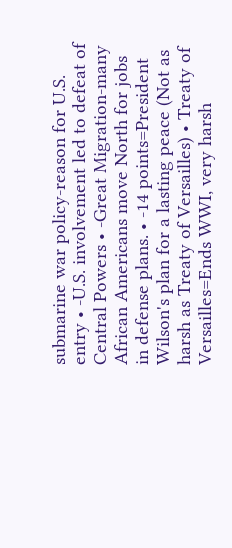submarine war policy-reason for U.S. entry • -U.S. involvement led to defeat of Central Powers • -Great Migration-many African Americans move North for jobs in defense plans. • -14 points=President Wilson's plan for a lasting peace (Not as harsh as Treaty of Versailles) • Treaty of Versailles=Ends WWI, very harsh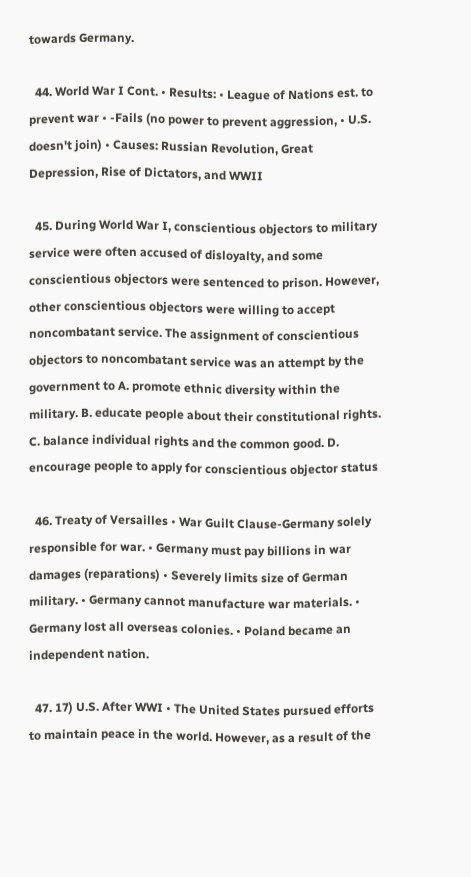towards Germany.

  44. World War I Cont. • Results: • League of Nations est. to prevent war • -Fails (no power to prevent aggression, • U.S. doesn't join) • Causes: Russian Revolution, Great Depression, Rise of Dictators, and WWII

  45. During World War I, conscientious objectors to military service were often accused of disloyalty, and some conscientious objectors were sentenced to prison. However, other conscientious objectors were willing to accept noncombatant service. The assignment of conscientious objectors to noncombatant service was an attempt by the government to A. promote ethnic diversity within the military. B. educate people about their constitutional rights. C. balance individual rights and the common good. D. encourage people to apply for conscientious objector status

  46. Treaty of Versailles • War Guilt Clause-Germany solely responsible for war. • Germany must pay billions in war damages (reparations) • Severely limits size of German military. • Germany cannot manufacture war materials. • Germany lost all overseas colonies. • Poland became an independent nation.

  47. 17) U.S. After WWI • The United States pursued efforts to maintain peace in the world. However, as a result of the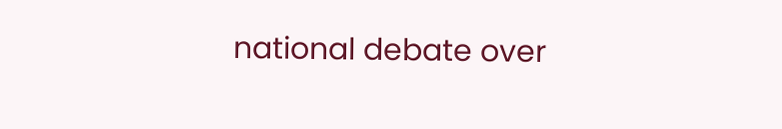national debate over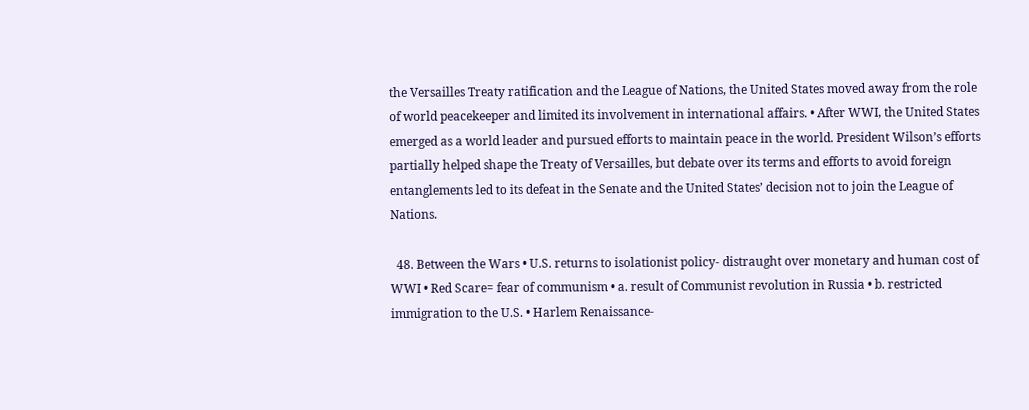the Versailles Treaty ratification and the League of Nations, the United States moved away from the role of world peacekeeper and limited its involvement in international affairs. • After WWI, the United States emerged as a world leader and pursued efforts to maintain peace in the world. President Wilson’s efforts partially helped shape the Treaty of Versailles, but debate over its terms and efforts to avoid foreign entanglements led to its defeat in the Senate and the United States’ decision not to join the League of Nations.

  48. Between the Wars • U.S. returns to isolationist policy- distraught over monetary and human cost of WWI • Red Scare= fear of communism • a. result of Communist revolution in Russia • b. restricted immigration to the U.S. • Harlem Renaissance-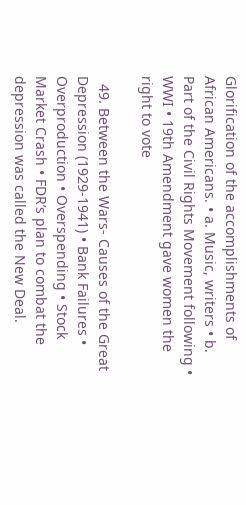Glorification of the accomplishments of African Americans. • a. Music, writers • b. Part of the Civil Rights Movement following • WWI • 19th Amendment gave women the right to vote

  49. Between the Wars- Causes of the Great Depression (1929-1941) • Bank Failures • Overproduction • Overspending • Stock Market Crash • FDR’s plan to combat the depression was called the New Deal.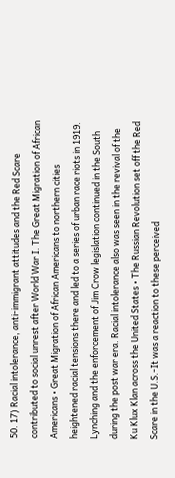50. 17) Racial intolerance, anti-immigrant attitudes and the Red Scare contributed to social unrest after World War I. The Great Migration of African Americans • Great Migration of African Americans to northern cities heightened racial tensions there and led to a series of urban race riots in 1919. Lynching and the enforcement of Jim Crow legislation continued in the South during the post war era. Racial intolerance also was seen in the revival of the Ku Klux Klan across the United States • The Russian Revolution set off the Red Scare in the U.S.-It was a reaction to these perceived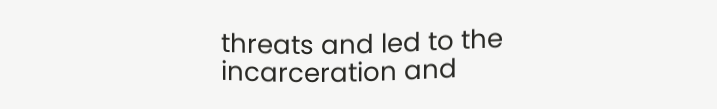threats and led to the incarceration and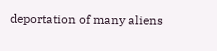deportation of many aliens